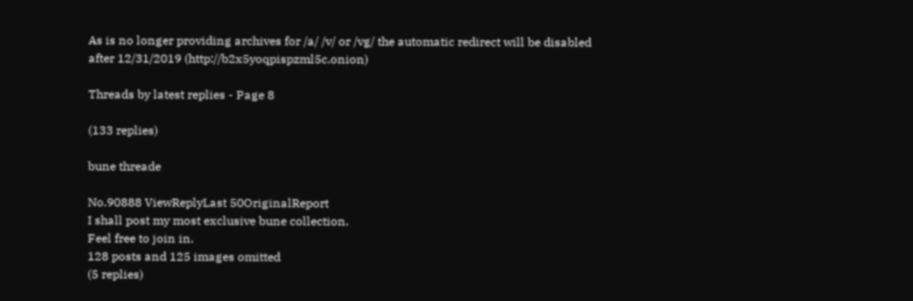As is no longer providing archives for /a/ /v/ or /vg/ the automatic redirect will be disabled after 12/31/2019 (http://b2x5yoqpispzml5c.onion)

Threads by latest replies - Page 8

(133 replies)

bune threade

No.90888 ViewReplyLast 50OriginalReport
I shall post my most exclusive bune collection.
Feel free to join in.
128 posts and 125 images omitted
(5 replies)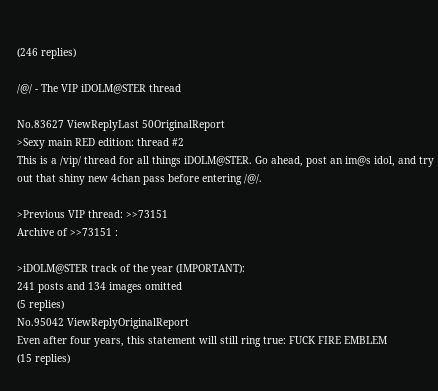(246 replies)

/@/ - The VIP iDOLM@STER thread

No.83627 ViewReplyLast 50OriginalReport
>Sexy main RED edition: thread #2
This is a /vip/ thread for all things iDOLM@STER. Go ahead, post an im@s idol, and try out that shiny new 4chan pass before entering /@/.

>Previous VIP thread: >>73151
Archive of >>73151 :

>iDOLM@STER track of the year (IMPORTANT):
241 posts and 134 images omitted
(5 replies)
No.95042 ViewReplyOriginalReport
Even after four years, this statement will still ring true: FUCK FIRE EMBLEM
(15 replies)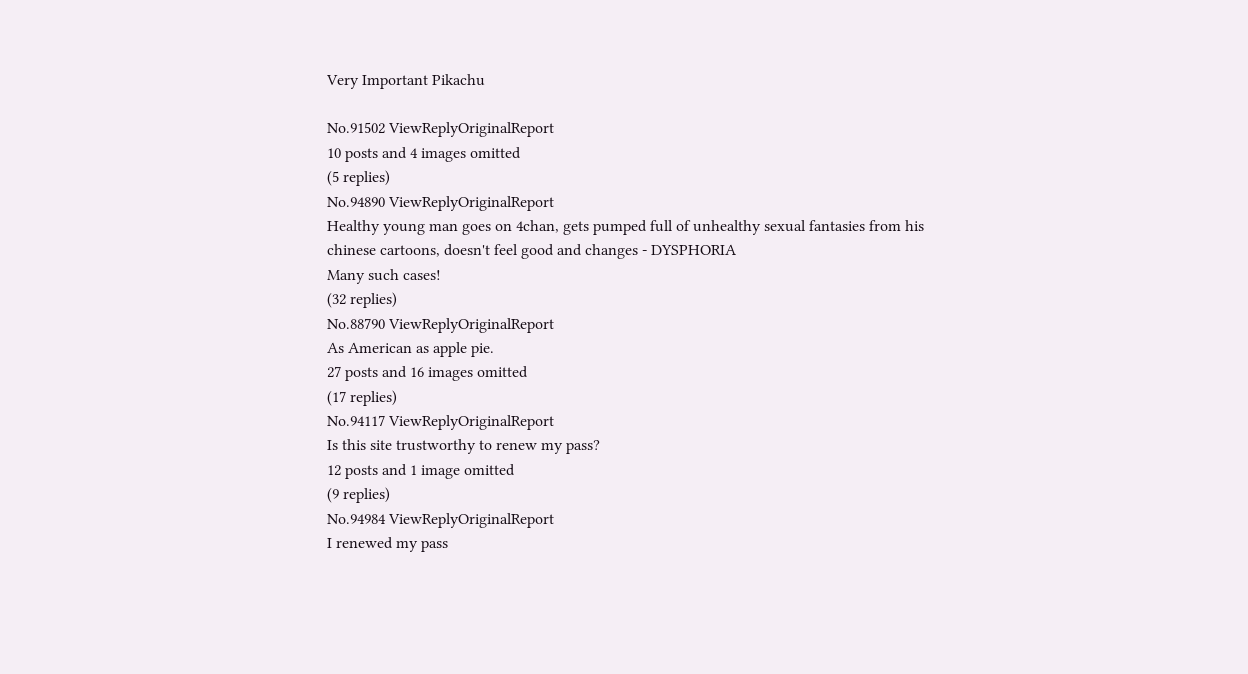Very Important Pikachu

No.91502 ViewReplyOriginalReport
10 posts and 4 images omitted
(5 replies)
No.94890 ViewReplyOriginalReport
Healthy young man goes on 4chan, gets pumped full of unhealthy sexual fantasies from his chinese cartoons, doesn't feel good and changes - DYSPHORIA
Many such cases!
(32 replies)
No.88790 ViewReplyOriginalReport
As American as apple pie.
27 posts and 16 images omitted
(17 replies)
No.94117 ViewReplyOriginalReport
Is this site trustworthy to renew my pass?
12 posts and 1 image omitted
(9 replies)
No.94984 ViewReplyOriginalReport
I renewed my pass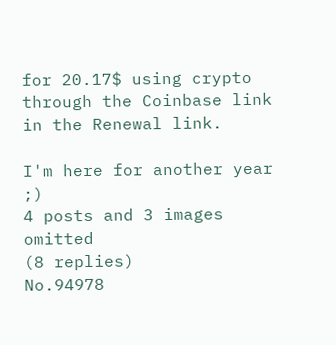for 20.17$ using crypto through the Coinbase link in the Renewal link.

I'm here for another year ;)
4 posts and 3 images omitted
(8 replies)
No.94978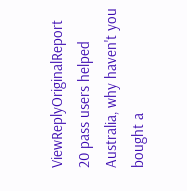ViewReplyOriginalReport
20 pass users helped Australia, why haven't you bought a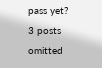pass yet?
3 posts omitted